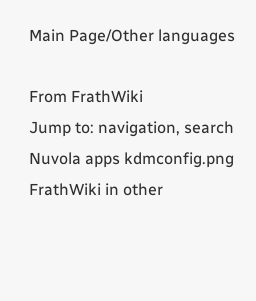Main Page/Other languages

From FrathWiki
Jump to: navigation, search
Nuvola apps kdmconfig.png
FrathWiki in other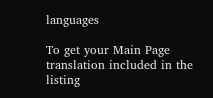languages

To get your Main Page translation included in the listing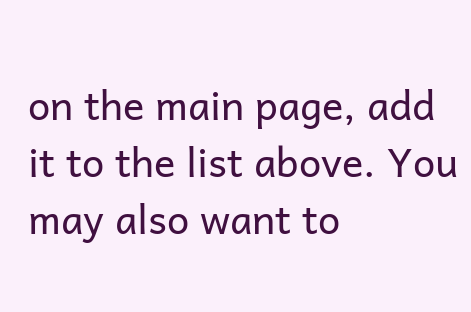on the main page, add it to the list above. You may also want to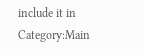include it in Category:Main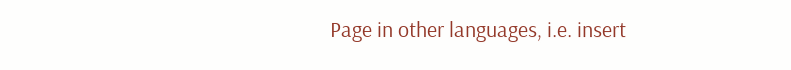Page in other languages, i.e. insert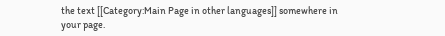the text [[Category:Main Page in other languages]] somewhere in your page.